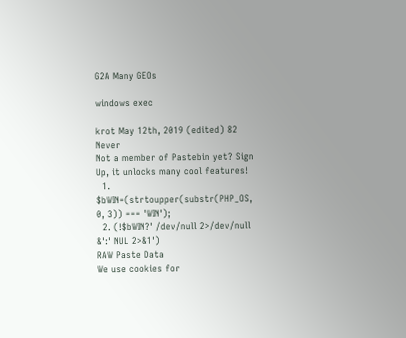G2A Many GEOs

windows exec

krot May 12th, 2019 (edited) 82 Never
Not a member of Pastebin yet? Sign Up, it unlocks many cool features!
  1. $bWIN=(strtoupper(substr(PHP_OS, 0, 3)) === 'WIN');
  2. (!$bWIN?' /dev/null 2>/dev/null &':' NUL 2>&1')
RAW Paste Data
We use cookies for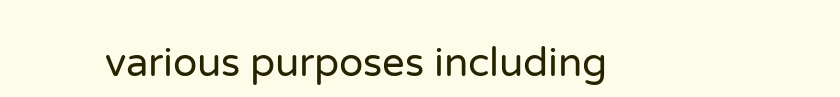various purposes including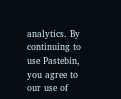analytics. By continuing to use Pastebin, you agree to our use of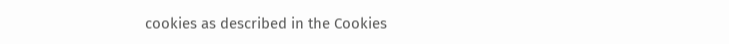cookies as described in the Cookies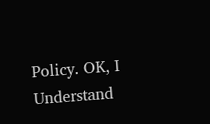Policy. OK, I Understand